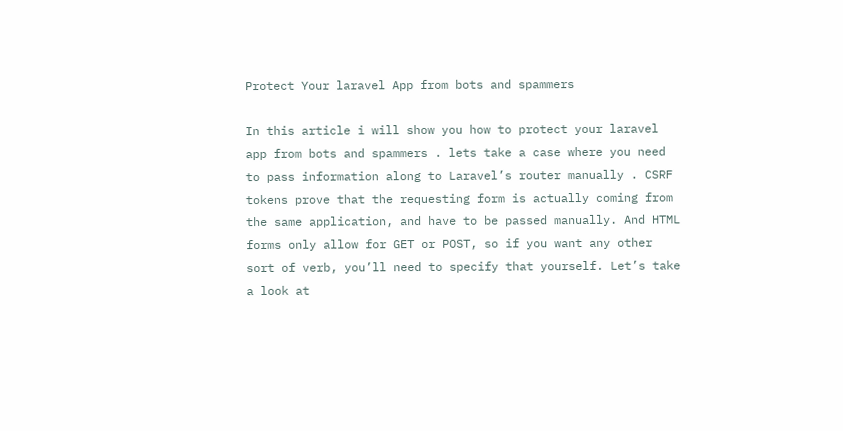Protect Your laravel App from bots and spammers

In this article i will show you how to protect your laravel app from bots and spammers . lets take a case where you need to pass information along to Laravel’s router manually . CSRF tokens prove that the requesting form is actually coming from the same application, and have to be passed manually. And HTML forms only allow for GET or POST, so if you want any other sort of verb, you’ll need to specify that yourself. Let’s take a look at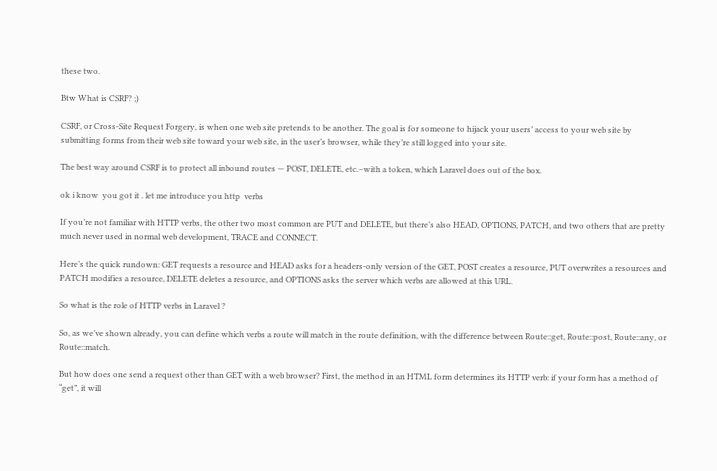these two.

Btw What is CSRF? ;)

CSRF, or Cross-Site Request Forgery, is when one web site pretends to be another. The goal is for someone to hijack your users’ access to your web site by submitting forms from their web site toward your web site, in the user’s browser, while they’re still logged into your site.

The best way around CSRF is to protect all inbound routes — POST, DELETE, etc.–with a token, which Laravel does out of the box.

ok i know  you got it . let me introduce you http  verbs

If you’re not familiar with HTTP verbs, the other two most common are PUT and DELETE, but there’s also HEAD, OPTIONS, PATCH, and two others that are pretty much never used in normal web development, TRACE and CONNECT.

Here’s the quick rundown: GET requests a resource and HEAD asks for a headers-only version of the GET, POST creates a resource, PUT overwrites a resources and PATCH modifies a resource, DELETE deletes a resource, and OPTIONS asks the server which verbs are allowed at this URL.

So what is the role of HTTP verbs in Laravel ?

So, as we’ve shown already, you can define which verbs a route will match in the route definition, with the difference between Route::get, Route::post, Route::any, or Route::match.

But how does one send a request other than GET with a web browser? First, the method in an HTML form determines its HTTP verb: if your form has a method of “get”, it will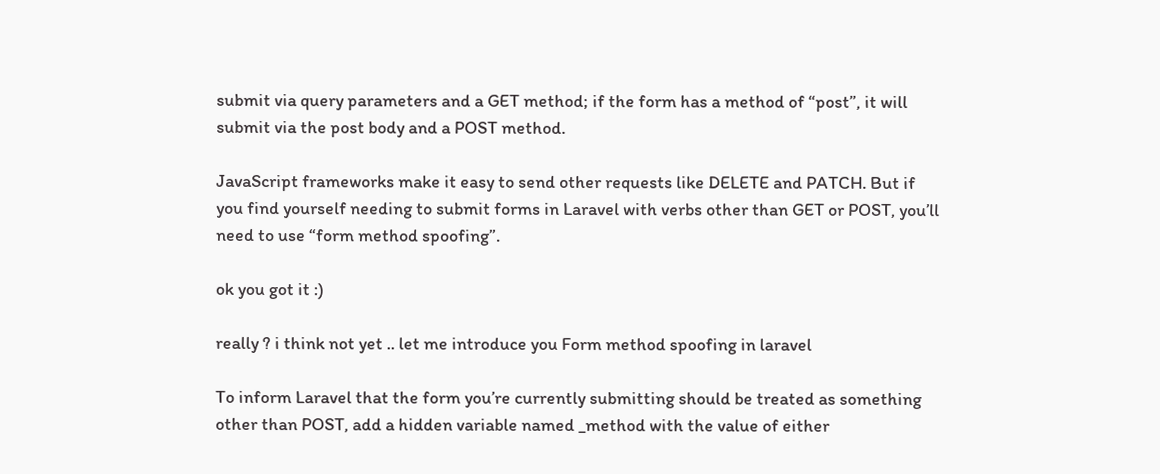submit via query parameters and a GET method; if the form has a method of “post”, it will submit via the post body and a POST method.

JavaScript frameworks make it easy to send other requests like DELETE and PATCH. But if you find yourself needing to submit forms in Laravel with verbs other than GET or POST, you’ll need to use “form method spoofing”.

ok you got it :)

really ? i think not yet .. let me introduce you Form method spoofing in laravel

To inform Laravel that the form you’re currently submitting should be treated as something other than POST, add a hidden variable named _method with the value of either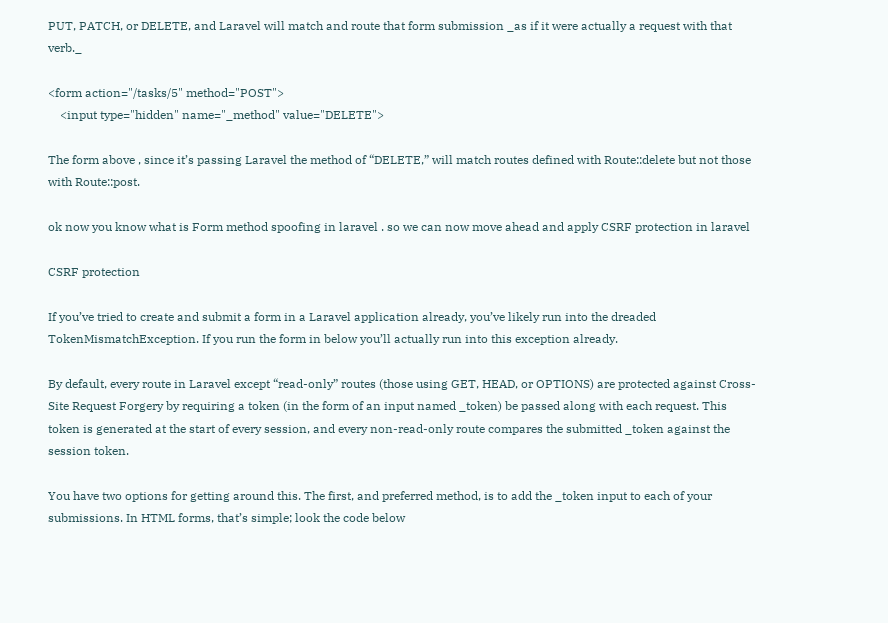PUT, PATCH, or DELETE, and Laravel will match and route that form submission _as if it were actually a request with that verb._

<form action="/tasks/5" method="POST">
    <input type="hidden" name="_method" value="DELETE">

The form above , since it’s passing Laravel the method of “DELETE,” will match routes defined with Route::delete but not those with Route::post.

ok now you know what is Form method spoofing in laravel . so we can now move ahead and apply CSRF protection in laravel

CSRF protection

If you’ve tried to create and submit a form in a Laravel application already, you’ve likely run into the dreaded TokenMismatchException. If you run the form in below you’ll actually run into this exception already.

By default, every route in Laravel except “read-only” routes (those using GET, HEAD, or OPTIONS) are protected against Cross-Site Request Forgery by requiring a token (in the form of an input named _token) be passed along with each request. This token is generated at the start of every session, and every non-read-only route compares the submitted _token against the session token.

You have two options for getting around this. The first, and preferred method, is to add the _token input to each of your submissions. In HTML forms, that’s simple; look the code below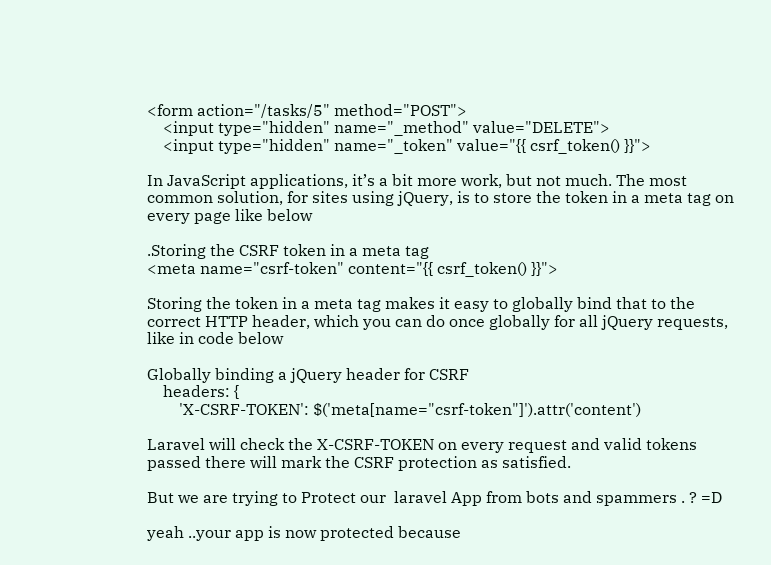<form action="/tasks/5" method="POST">
    <input type="hidden" name="_method" value="DELETE">
    <input type="hidden" name="_token" value="{{ csrf_token() }}">

In JavaScript applications, it’s a bit more work, but not much. The most common solution, for sites using jQuery, is to store the token in a meta tag on every page like below

.Storing the CSRF token in a meta tag
<meta name="csrf-token" content="{{ csrf_token() }}">

Storing the token in a meta tag makes it easy to globally bind that to the correct HTTP header, which you can do once globally for all jQuery requests, like in code below

Globally binding a jQuery header for CSRF
    headers: {
        'X-CSRF-TOKEN': $('meta[name="csrf-token"]').attr('content')

Laravel will check the X-CSRF-TOKEN on every request and valid tokens passed there will mark the CSRF protection as satisfied.

But we are trying to Protect our  laravel App from bots and spammers . ? =D

yeah ..your app is now protected because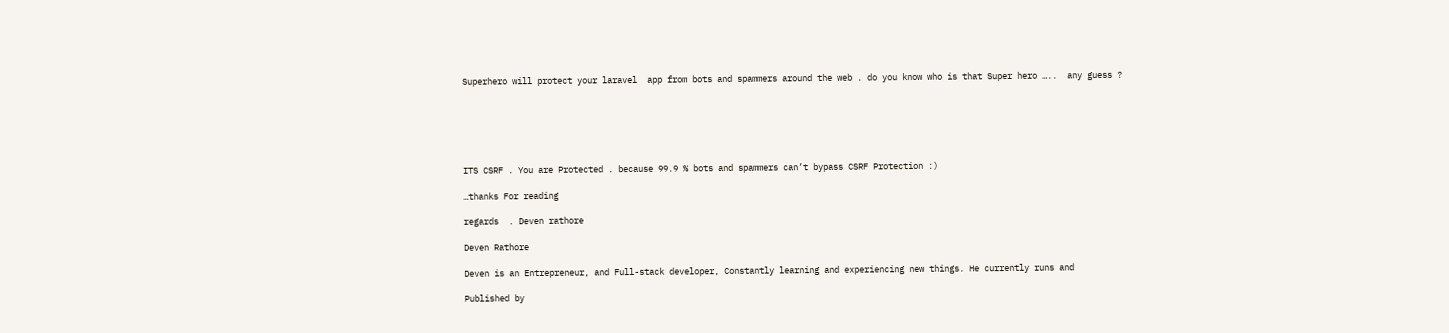Superhero will protect your laravel  app from bots and spammers around the web . do you know who is that Super hero …..  any guess ?






ITS CSRF . You are Protected . because 99.9 % bots and spammers can’t bypass CSRF Protection :)

…thanks For reading

regards  . Deven rathore

Deven Rathore

Deven is an Entrepreneur, and Full-stack developer, Constantly learning and experiencing new things. He currently runs and

Published by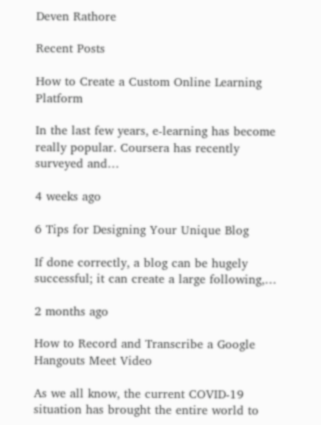Deven Rathore

Recent Posts

How to Create a Custom Online Learning Platform

In the last few years, e-learning has become really popular. Coursera has recently surveyed and…

4 weeks ago

6 Tips for Designing Your Unique Blog

If done correctly, a blog can be hugely successful; it can create a large following,…

2 months ago

How to Record and Transcribe a Google Hangouts Meet Video

As we all know, the current COVID-19 situation has brought the entire world to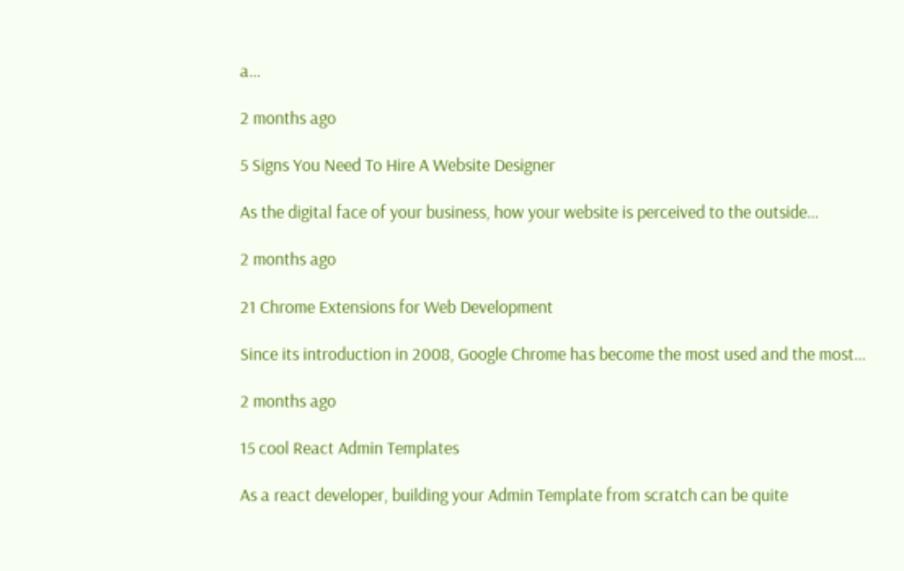a…

2 months ago

5 Signs You Need To Hire A Website Designer

As the digital face of your business, how your website is perceived to the outside…

2 months ago

21 Chrome Extensions for Web Development

Since its introduction in 2008, Google Chrome has become the most used and the most…

2 months ago

15 cool React Admin Templates

As a react developer, building your Admin Template from scratch can be quite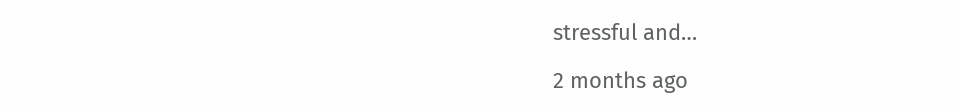stressful and…

2 months ago